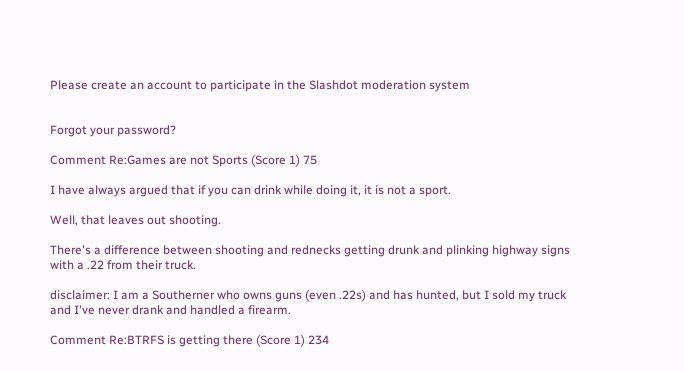Please create an account to participate in the Slashdot moderation system


Forgot your password?

Comment Re:Games are not Sports (Score 1) 75

I have always argued that if you can drink while doing it, it is not a sport.

Well, that leaves out shooting.

There's a difference between shooting and rednecks getting drunk and plinking highway signs with a .22 from their truck.

disclaimer: I am a Southerner who owns guns (even .22s) and has hunted, but I sold my truck and I've never drank and handled a firearm.

Comment Re:BTRFS is getting there (Score 1) 234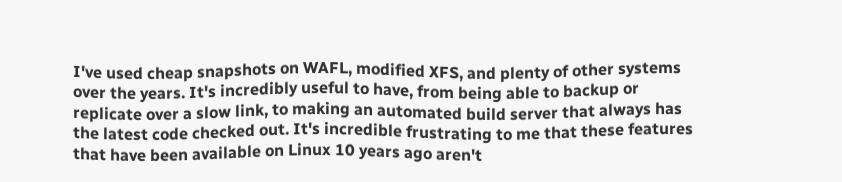I've used cheap snapshots on WAFL, modified XFS, and plenty of other systems over the years. It's incredibly useful to have, from being able to backup or replicate over a slow link, to making an automated build server that always has the latest code checked out. It's incredible frustrating to me that these features that have been available on Linux 10 years ago aren't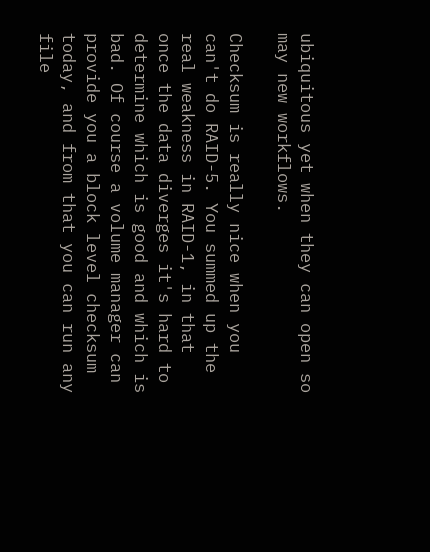ubiquitous yet when they can open so may new workflows.

Checksum is really nice when you can't do RAID-5. You summed up the real weakness in RAID-1, in that once the data diverges it's hard to determine which is good and which is bad. Of course a volume manager can provide you a block level checksum today, and from that you can run any file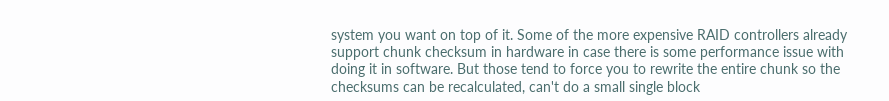system you want on top of it. Some of the more expensive RAID controllers already support chunk checksum in hardware in case there is some performance issue with doing it in software. But those tend to force you to rewrite the entire chunk so the checksums can be recalculated, can't do a small single block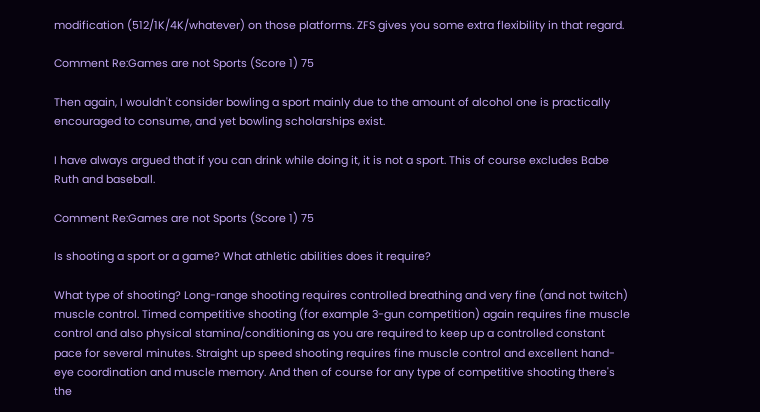modification (512/1K/4K/whatever) on those platforms. ZFS gives you some extra flexibility in that regard.

Comment Re:Games are not Sports (Score 1) 75

Then again, I wouldn't consider bowling a sport mainly due to the amount of alcohol one is practically encouraged to consume, and yet bowling scholarships exist.

I have always argued that if you can drink while doing it, it is not a sport. This of course excludes Babe Ruth and baseball.

Comment Re:Games are not Sports (Score 1) 75

Is shooting a sport or a game? What athletic abilities does it require?

What type of shooting? Long-range shooting requires controlled breathing and very fine (and not twitch) muscle control. Timed competitive shooting (for example 3-gun competition) again requires fine muscle control and also physical stamina/conditioning as you are required to keep up a controlled constant pace for several minutes. Straight up speed shooting requires fine muscle control and excellent hand-eye coordination and muscle memory. And then of course for any type of competitive shooting there's the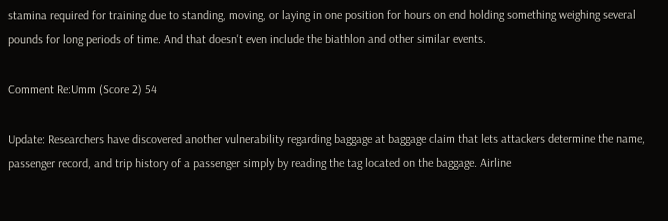stamina required for training due to standing, moving, or laying in one position for hours on end holding something weighing several pounds for long periods of time. And that doesn't even include the biathlon and other similar events.

Comment Re:Umm (Score 2) 54

Update: Researchers have discovered another vulnerability regarding baggage at baggage claim that lets attackers determine the name, passenger record, and trip history of a passenger simply by reading the tag located on the baggage. Airline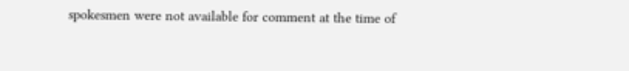spokesmen were not available for comment at the time of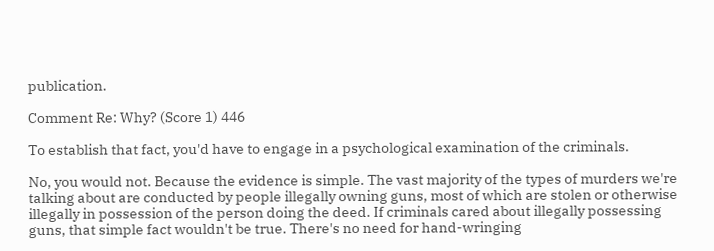publication.

Comment Re: Why? (Score 1) 446

To establish that fact, you'd have to engage in a psychological examination of the criminals.

No, you would not. Because the evidence is simple. The vast majority of the types of murders we're talking about are conducted by people illegally owning guns, most of which are stolen or otherwise illegally in possession of the person doing the deed. If criminals cared about illegally possessing guns, that simple fact wouldn't be true. There's no need for hand-wringing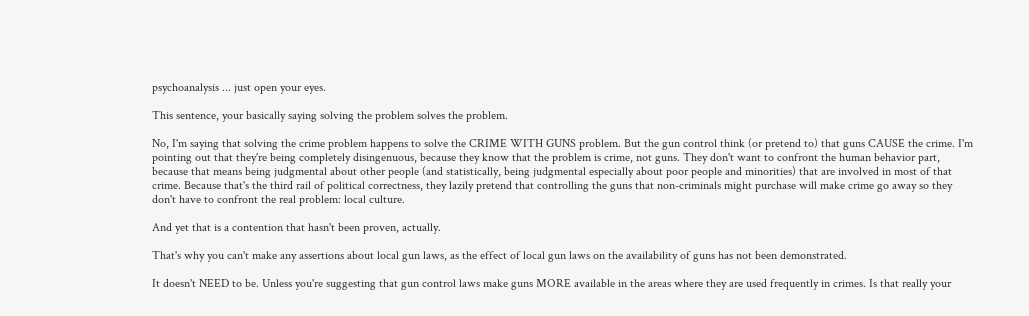psychoanalysis ... just open your eyes.

This sentence, your basically saying solving the problem solves the problem.

No, I'm saying that solving the crime problem happens to solve the CRIME WITH GUNS problem. But the gun control think (or pretend to) that guns CAUSE the crime. I'm pointing out that they're being completely disingenuous, because they know that the problem is crime, not guns. They don't want to confront the human behavior part, because that means being judgmental about other people (and statistically, being judgmental especially about poor people and minorities) that are involved in most of that crime. Because that's the third rail of political correctness, they lazily pretend that controlling the guns that non-criminals might purchase will make crime go away so they don't have to confront the real problem: local culture.

And yet that is a contention that hasn't been proven, actually.

That's why you can't make any assertions about local gun laws, as the effect of local gun laws on the availability of guns has not been demonstrated.

It doesn't NEED to be. Unless you're suggesting that gun control laws make guns MORE available in the areas where they are used frequently in crimes. Is that really your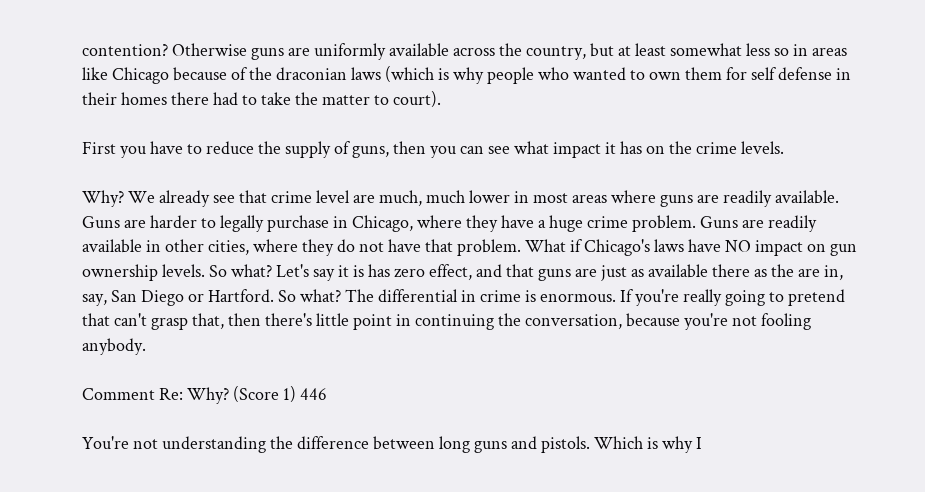contention? Otherwise guns are uniformly available across the country, but at least somewhat less so in areas like Chicago because of the draconian laws (which is why people who wanted to own them for self defense in their homes there had to take the matter to court).

First you have to reduce the supply of guns, then you can see what impact it has on the crime levels.

Why? We already see that crime level are much, much lower in most areas where guns are readily available. Guns are harder to legally purchase in Chicago, where they have a huge crime problem. Guns are readily available in other cities, where they do not have that problem. What if Chicago's laws have NO impact on gun ownership levels. So what? Let's say it is has zero effect, and that guns are just as available there as the are in, say, San Diego or Hartford. So what? The differential in crime is enormous. If you're really going to pretend that can't grasp that, then there's little point in continuing the conversation, because you're not fooling anybody.

Comment Re: Why? (Score 1) 446

You're not understanding the difference between long guns and pistols. Which is why I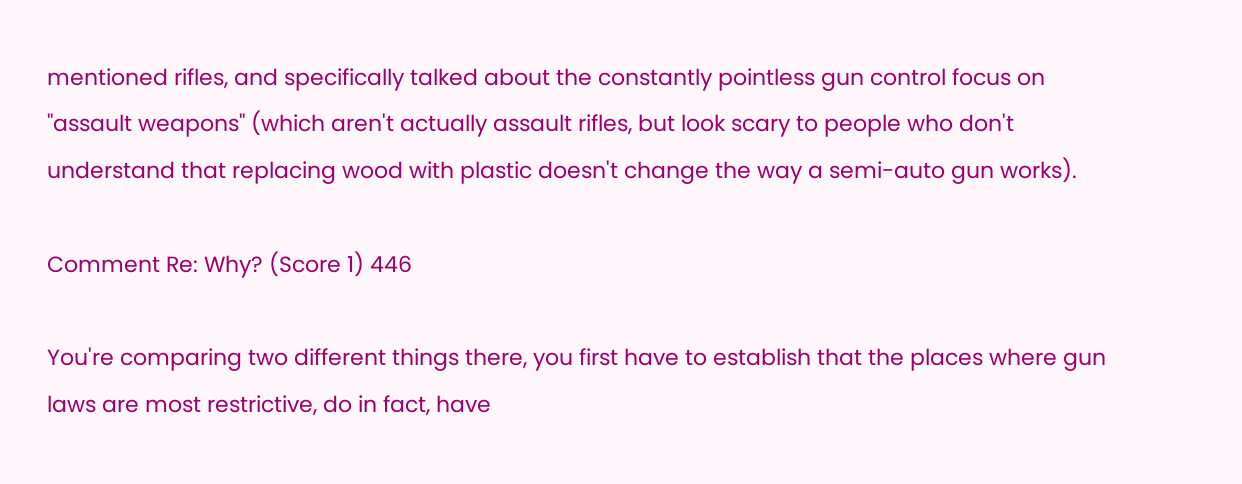mentioned rifles, and specifically talked about the constantly pointless gun control focus on "assault weapons" (which aren't actually assault rifles, but look scary to people who don't understand that replacing wood with plastic doesn't change the way a semi-auto gun works).

Comment Re: Why? (Score 1) 446

You're comparing two different things there, you first have to establish that the places where gun laws are most restrictive, do in fact, have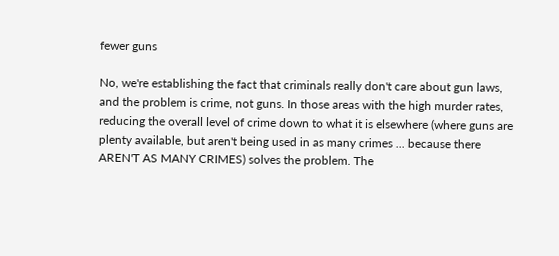fewer guns

No, we're establishing the fact that criminals really don't care about gun laws, and the problem is crime, not guns. In those areas with the high murder rates, reducing the overall level of crime down to what it is elsewhere (where guns are plenty available, but aren't being used in as many crimes ... because there AREN'T AS MANY CRIMES) solves the problem. The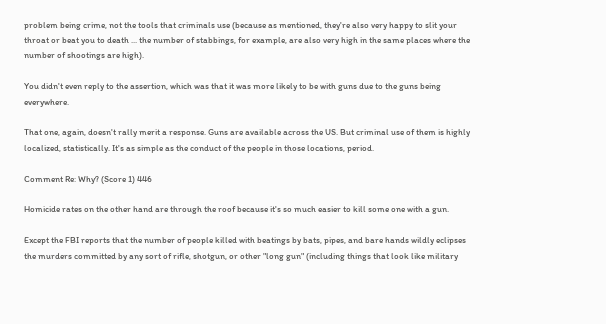problem being crime, not the tools that criminals use (because as mentioned, they're also very happy to slit your throat or beat you to death ... the number of stabbings, for example, are also very high in the same places where the number of shootings are high).

You didn't even reply to the assertion, which was that it was more likely to be with guns due to the guns being everywhere.

That one, again, doesn't rally merit a response. Guns are available across the US. But criminal use of them is highly localized, statistically. It's as simple as the conduct of the people in those locations, period.

Comment Re: Why? (Score 1) 446

Homicide rates on the other hand are through the roof because it's so much easier to kill some one with a gun.

Except the FBI reports that the number of people killed with beatings by bats, pipes, and bare hands wildly eclipses the murders committed by any sort of rifle, shotgun, or other "long gun" (including things that look like military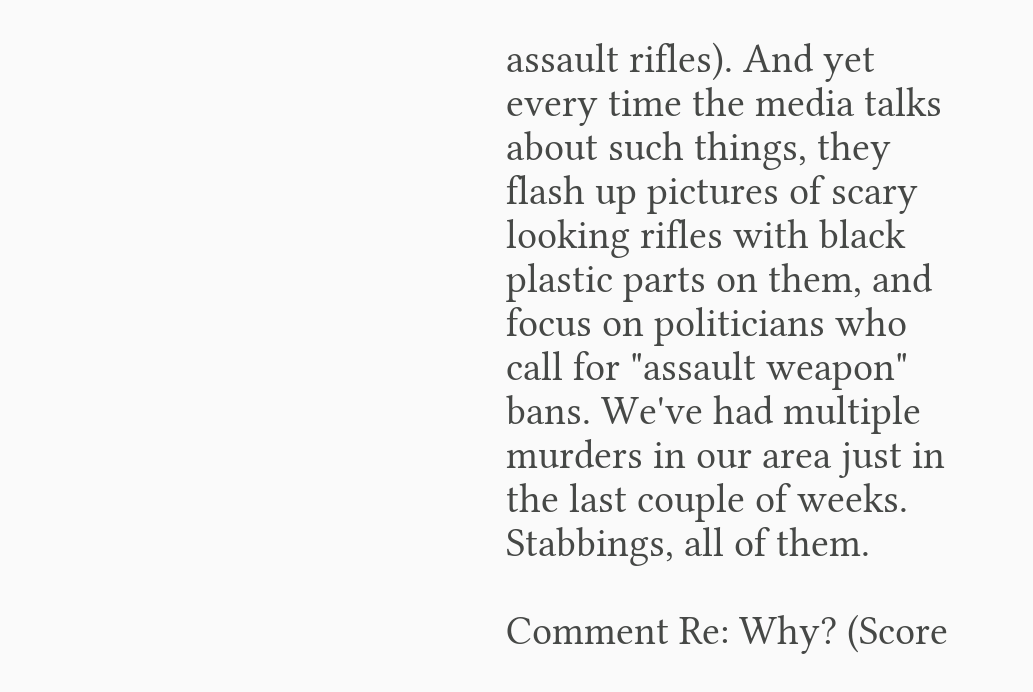assault rifles). And yet every time the media talks about such things, they flash up pictures of scary looking rifles with black plastic parts on them, and focus on politicians who call for "assault weapon" bans. We've had multiple murders in our area just in the last couple of weeks. Stabbings, all of them.

Comment Re: Why? (Score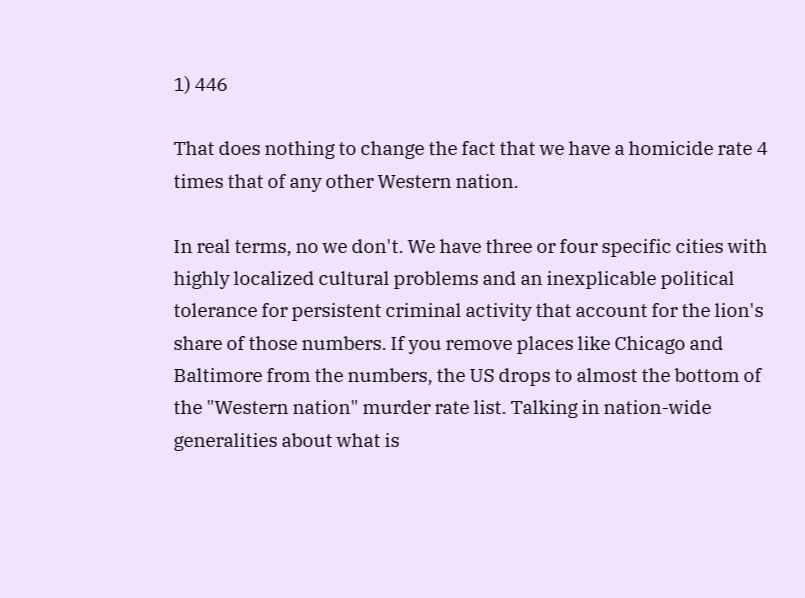1) 446

That does nothing to change the fact that we have a homicide rate 4 times that of any other Western nation.

In real terms, no we don't. We have three or four specific cities with highly localized cultural problems and an inexplicable political tolerance for persistent criminal activity that account for the lion's share of those numbers. If you remove places like Chicago and Baltimore from the numbers, the US drops to almost the bottom of the "Western nation" murder rate list. Talking in nation-wide generalities about what is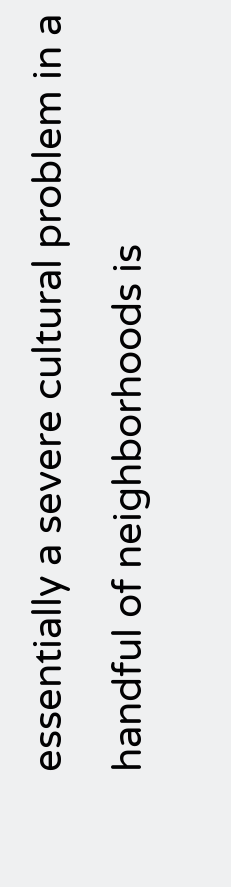essentially a severe cultural problem in a handful of neighborhoods is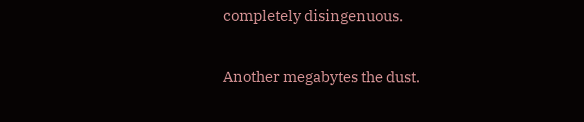completely disingenuous.

Another megabytes the dust.